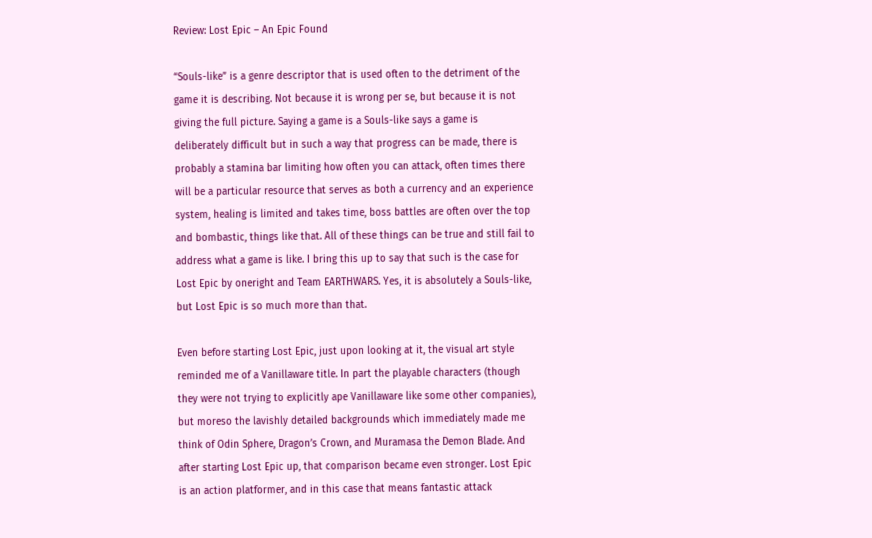Review: Lost Epic – An Epic Found

“Souls-like” is a genre descriptor that is used often to the detriment of the game it is describing. Not because it is wrong per se, but because it is not giving the full picture. Saying a game is a Souls-like says a game is deliberately difficult but in such a way that progress can be made, there is probably a stamina bar limiting how often you can attack, often times there will be a particular resource that serves as both a currency and an experience system, healing is limited and takes time, boss battles are often over the top and bombastic, things like that. All of these things can be true and still fail to address what a game is like. I bring this up to say that such is the case for Lost Epic by oneright and Team EARTHWARS. Yes, it is absolutely a Souls-like, but Lost Epic is so much more than that.

Even before starting Lost Epic, just upon looking at it, the visual art style reminded me of a Vanillaware title. In part the playable characters (though they were not trying to explicitly ape Vanillaware like some other companies), but moreso the lavishly detailed backgrounds which immediately made me think of Odin Sphere, Dragon’s Crown, and Muramasa the Demon Blade. And after starting Lost Epic up, that comparison became even stronger. Lost Epic is an action platformer, and in this case that means fantastic attack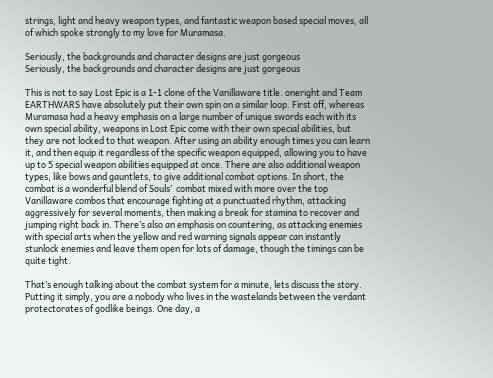strings, light and heavy weapon types, and fantastic weapon based special moves, all of which spoke strongly to my love for Muramasa.

Seriously, the backgrounds and character designs are just gorgeous
Seriously, the backgrounds and character designs are just gorgeous

This is not to say Lost Epic is a 1-1 clone of the Vanillaware title. oneright and Team EARTHWARS have absolutely put their own spin on a similar loop. First off, whereas Muramasa had a heavy emphasis on a large number of unique swords each with its own special ability, weapons in Lost Epic come with their own special abilities, but they are not locked to that weapon. After using an ability enough times you can learn it, and then equip it regardless of the specific weapon equipped, allowing you to have up to 5 special weapon abilities equipped at once. There are also additional weapon types, like bows and gauntlets, to give additional combat options. In short, the combat is a wonderful blend of Souls’  combat mixed with more over the top Vanillaware combos that encourage fighting at a punctuated rhythm, attacking aggressively for several moments, then making a break for stamina to recover and jumping right back in. There’s also an emphasis on countering, as attacking enemies with special arts when the yellow and red warning signals appear can instantly stunlock enemies and leave them open for lots of damage, though the timings can be quite tight.

That’s enough talking about the combat system for a minute, lets discuss the story. Putting it simply, you are a nobody who lives in the wastelands between the verdant protectorates of godlike beings. One day, a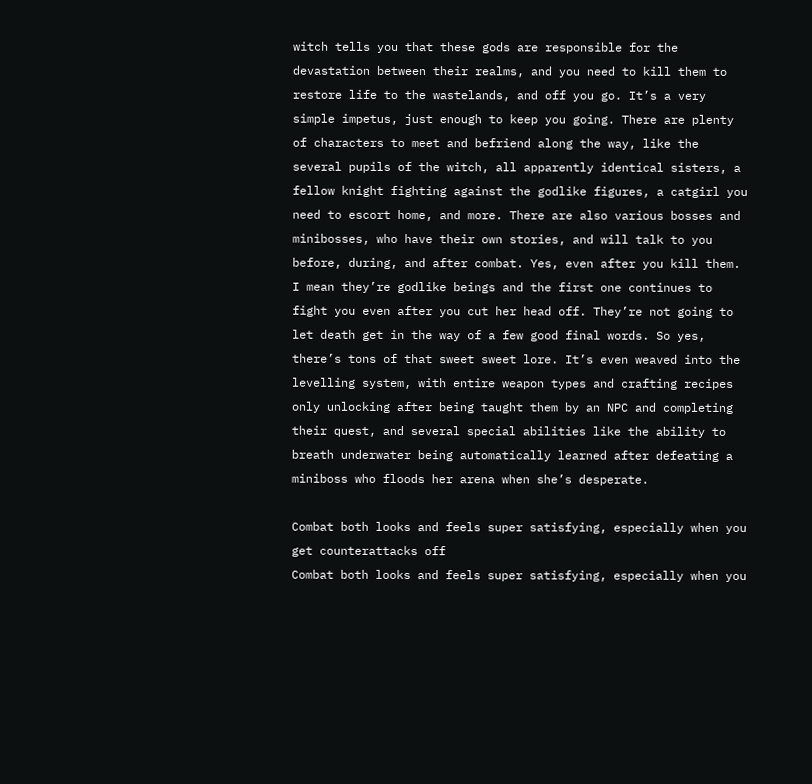witch tells you that these gods are responsible for the devastation between their realms, and you need to kill them to restore life to the wastelands, and off you go. It’s a very simple impetus, just enough to keep you going. There are plenty of characters to meet and befriend along the way, like the several pupils of the witch, all apparently identical sisters, a fellow knight fighting against the godlike figures, a catgirl you need to escort home, and more. There are also various bosses and minibosses, who have their own stories, and will talk to you before, during, and after combat. Yes, even after you kill them. I mean they’re godlike beings and the first one continues to fight you even after you cut her head off. They’re not going to let death get in the way of a few good final words. So yes, there’s tons of that sweet sweet lore. It’s even weaved into the levelling system, with entire weapon types and crafting recipes only unlocking after being taught them by an NPC and completing their quest, and several special abilities like the ability to breath underwater being automatically learned after defeating a miniboss who floods her arena when she’s desperate.

Combat both looks and feels super satisfying, especially when you get counterattacks off
Combat both looks and feels super satisfying, especially when you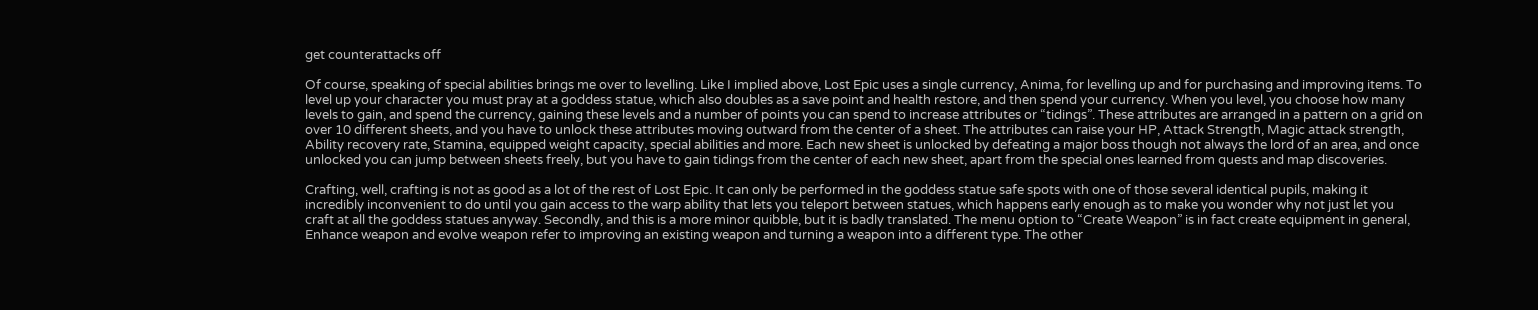get counterattacks off

Of course, speaking of special abilities brings me over to levelling. Like I implied above, Lost Epic uses a single currency, Anima, for levelling up and for purchasing and improving items. To level up your character you must pray at a goddess statue, which also doubles as a save point and health restore, and then spend your currency. When you level, you choose how many levels to gain, and spend the currency, gaining these levels and a number of points you can spend to increase attributes or “tidings”. These attributes are arranged in a pattern on a grid on over 10 different sheets, and you have to unlock these attributes moving outward from the center of a sheet. The attributes can raise your HP, Attack Strength, Magic attack strength, Ability recovery rate, Stamina, equipped weight capacity, special abilities and more. Each new sheet is unlocked by defeating a major boss though not always the lord of an area, and once unlocked you can jump between sheets freely, but you have to gain tidings from the center of each new sheet, apart from the special ones learned from quests and map discoveries.

Crafting, well, crafting is not as good as a lot of the rest of Lost Epic. It can only be performed in the goddess statue safe spots with one of those several identical pupils, making it incredibly inconvenient to do until you gain access to the warp ability that lets you teleport between statues, which happens early enough as to make you wonder why not just let you craft at all the goddess statues anyway. Secondly, and this is a more minor quibble, but it is badly translated. The menu option to “Create Weapon” is in fact create equipment in general, Enhance weapon and evolve weapon refer to improving an existing weapon and turning a weapon into a different type. The other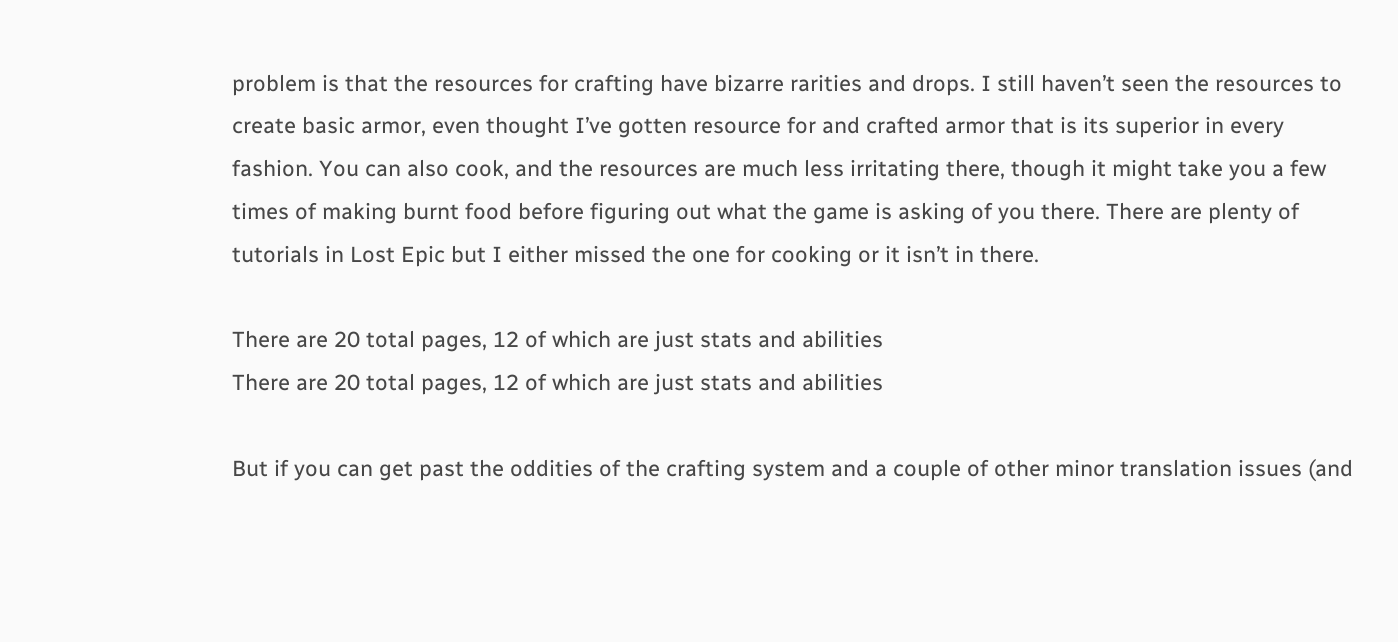problem is that the resources for crafting have bizarre rarities and drops. I still haven’t seen the resources to create basic armor, even thought I’ve gotten resource for and crafted armor that is its superior in every fashion. You can also cook, and the resources are much less irritating there, though it might take you a few times of making burnt food before figuring out what the game is asking of you there. There are plenty of tutorials in Lost Epic but I either missed the one for cooking or it isn’t in there.

There are 20 total pages, 12 of which are just stats and abilities
There are 20 total pages, 12 of which are just stats and abilities

But if you can get past the oddities of the crafting system and a couple of other minor translation issues (and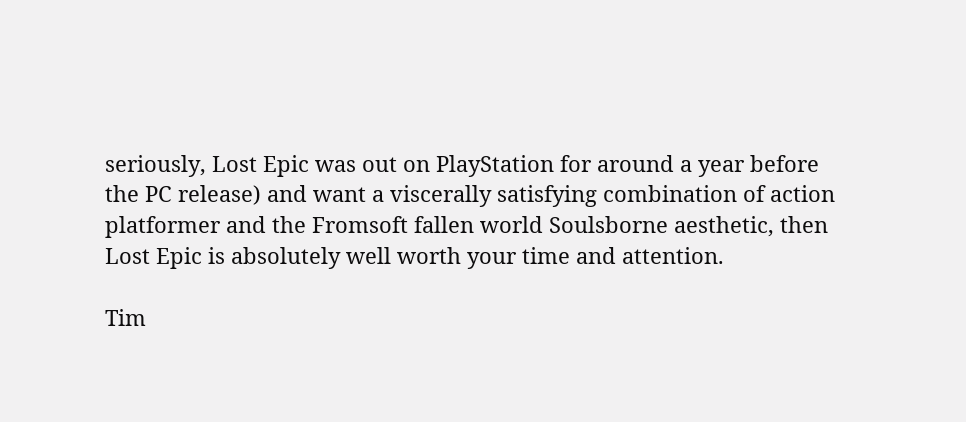seriously, Lost Epic was out on PlayStation for around a year before the PC release) and want a viscerally satisfying combination of action platformer and the Fromsoft fallen world Soulsborne aesthetic, then Lost Epic is absolutely well worth your time and attention.

Tim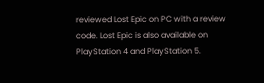reviewed Lost Epic on PC with a review code. Lost Epic is also available on PlayStation 4 and PlayStation 5.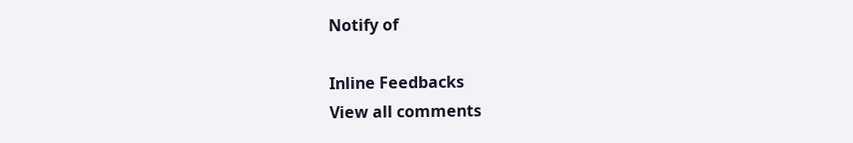Notify of

Inline Feedbacks
View all comments